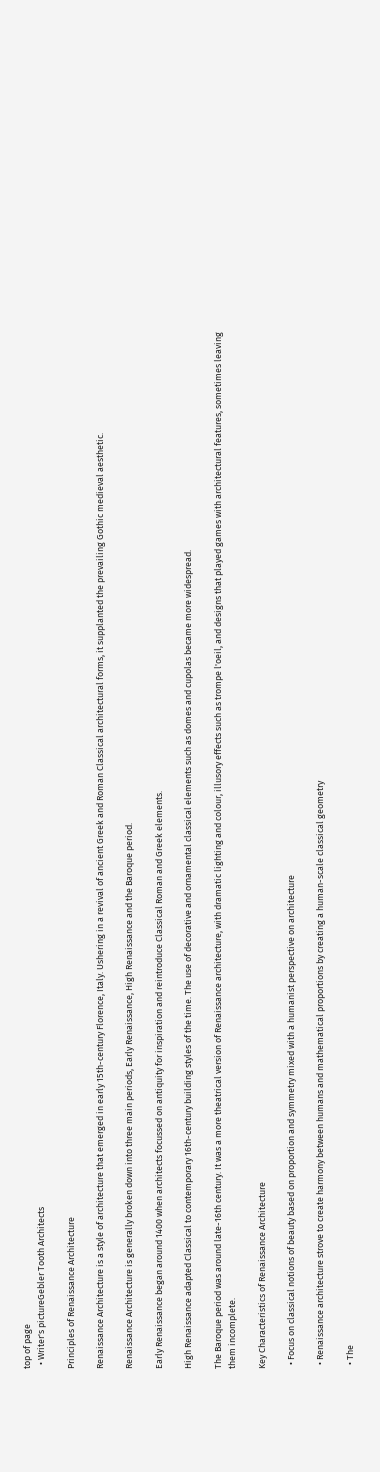top of page
  • Writer's pictureGebler Tooth Architects

Principles of Renaissance Architecture

Renaissance Architecture is a style of architecture that emerged in early 15th-century Florence, Italy. Ushering in a revival of ancient Greek and Roman Classical architectural forms, it supplanted the prevailing Gothic medieval aesthetic.

Renaissance Architecture is generally broken down into three main periods, Early Renaissance, High Renaissance and the Baroque period.

Early Renaissance began around 1400 when architects focussed on antiquity for inspiration and reintroduce Classical Roman and Greek elements.

High Renaissance adapted Classical to contemporary 16th-century building styles of the time. The use of decorative and ornamental classical elements such as domes and cupolas became more widespread.

The Baroque period was around late-16th century. It was a more theatrical version of Renaissance architecture, with dramatic lighting and colour, illusory effects such as trompe l'oeil, and designs that played games with architectural features, sometimes leaving them incomplete.

Key Characteristics of Renaissance Architecture

  • Focus on classical notions of beauty based on proportion and symmetry mixed with a humanist perspective on architecture

  • Renaissance architecture strove to create harmony between humans and mathematical proportions by creating a human-scale classical geometry

  • The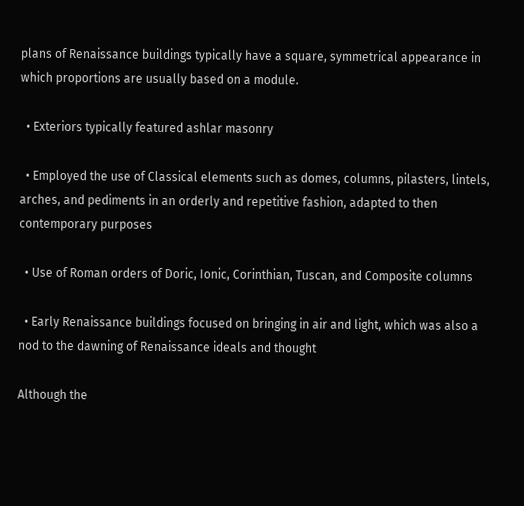plans of Renaissance buildings typically have a square, symmetrical appearance in which proportions are usually based on a module.

  • Exteriors typically featured ashlar masonry

  • Employed the use of Classical elements such as domes, columns, pilasters, lintels, arches, and pediments in an orderly and repetitive fashion, adapted to then contemporary purposes

  • Use of Roman orders of Doric, Ionic, Corinthian, Tuscan, and Composite columns

  • Early Renaissance buildings focused on bringing in air and light, which was also a nod to the dawning of Renaissance ideals and thought

Although the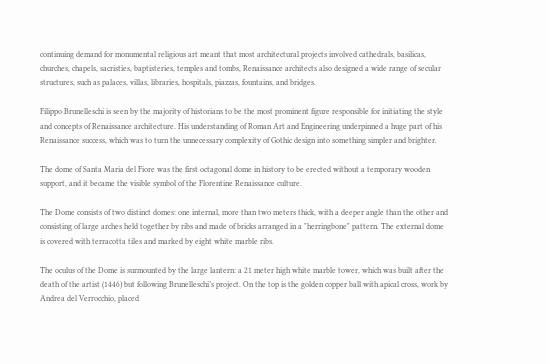continuing demand for monumental religious art meant that most architectural projects involved cathedrals, basilicas, churches, chapels, sacristies, baptisteries, temples and tombs, Renaissance architects also designed a wide range of secular structures, such as palaces, villas, libraries, hospitals, piazzas, fountains, and bridges.

Filippo Brunelleschi is seen by the majority of historians to be the most prominent figure responsible for initiating the style and concepts of Renaissance architecture. His understanding of Roman Art and Engineering underpinned a huge part of his Renaissance success, which was to turn the unnecessary complexity of Gothic design into something simpler and brighter.

The dome of Santa Maria del Fiore was the first octagonal dome in history to be erected without a temporary wooden support, and it became the visible symbol of the Florentine Renaissance culture.

The Dome consists of two distinct domes: one internal, more than two meters thick, with a deeper angle than the other and consisting of large arches held together by ribs and made of bricks arranged in a "herringbone" pattern. The external dome is covered with terracotta tiles and marked by eight white marble ribs.

The oculus of the Dome is surmounted by the large lantern: a 21 meter high white marble tower, which was built after the death of the artist (1446) but following Brunelleschi’s project. On the top is the golden copper ball with apical cross, work by Andrea del Verrocchio, placed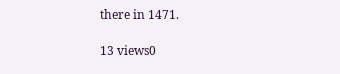there in 1471.

13 views0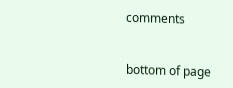comments


bottom of page